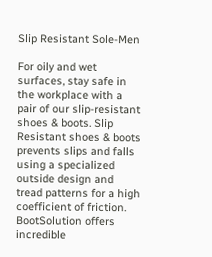Slip Resistant Sole-Men

For oily and wet surfaces, stay safe in the workplace with a pair of our slip-resistant shoes & boots. Slip Resistant shoes & boots prevents slips and falls using a specialized outside design and tread patterns for a high coefficient of friction. BootSolution offers incredible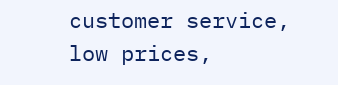customer service, low prices,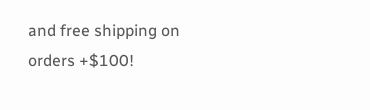and free shipping on orders +$100!